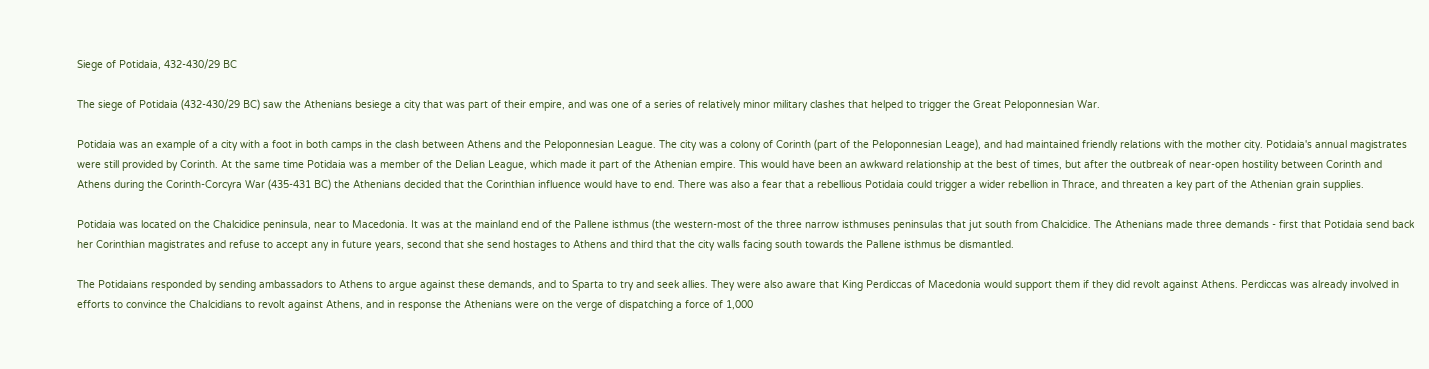Siege of Potidaia, 432-430/29 BC

The siege of Potidaia (432-430/29 BC) saw the Athenians besiege a city that was part of their empire, and was one of a series of relatively minor military clashes that helped to trigger the Great Peloponnesian War.

Potidaia was an example of a city with a foot in both camps in the clash between Athens and the Peloponnesian League. The city was a colony of Corinth (part of the Peloponnesian Leage), and had maintained friendly relations with the mother city. Potidaia's annual magistrates were still provided by Corinth. At the same time Potidaia was a member of the Delian League, which made it part of the Athenian empire. This would have been an awkward relationship at the best of times, but after the outbreak of near-open hostility between Corinth and Athens during the Corinth-Corcyra War (435-431 BC) the Athenians decided that the Corinthian influence would have to end. There was also a fear that a rebellious Potidaia could trigger a wider rebellion in Thrace, and threaten a key part of the Athenian grain supplies.

Potidaia was located on the Chalcidice peninsula, near to Macedonia. It was at the mainland end of the Pallene isthmus (the western-most of the three narrow isthmuses peninsulas that jut south from Chalcidice. The Athenians made three demands - first that Potidaia send back her Corinthian magistrates and refuse to accept any in future years, second that she send hostages to Athens and third that the city walls facing south towards the Pallene isthmus be dismantled.

The Potidaians responded by sending ambassadors to Athens to argue against these demands, and to Sparta to try and seek allies. They were also aware that King Perdiccas of Macedonia would support them if they did revolt against Athens. Perdiccas was already involved in efforts to convince the Chalcidians to revolt against Athens, and in response the Athenians were on the verge of dispatching a force of 1,000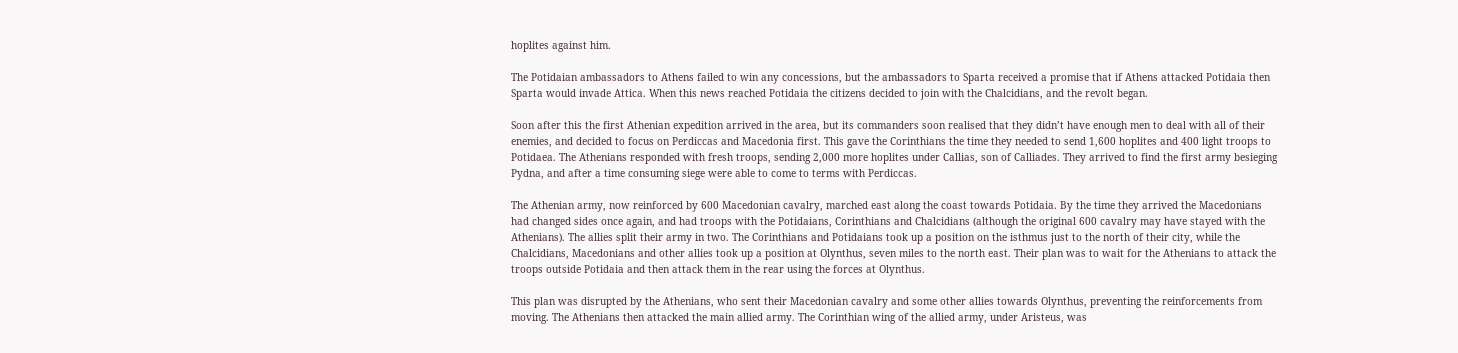hoplites against him.

The Potidaian ambassadors to Athens failed to win any concessions, but the ambassadors to Sparta received a promise that if Athens attacked Potidaia then Sparta would invade Attica. When this news reached Potidaia the citizens decided to join with the Chalcidians, and the revolt began.

Soon after this the first Athenian expedition arrived in the area, but its commanders soon realised that they didn’t have enough men to deal with all of their enemies, and decided to focus on Perdiccas and Macedonia first. This gave the Corinthians the time they needed to send 1,600 hoplites and 400 light troops to Potidaea. The Athenians responded with fresh troops, sending 2,000 more hoplites under Callias, son of Calliades. They arrived to find the first army besieging Pydna, and after a time consuming siege were able to come to terms with Perdiccas.

The Athenian army, now reinforced by 600 Macedonian cavalry, marched east along the coast towards Potidaia. By the time they arrived the Macedonians had changed sides once again, and had troops with the Potidaians, Corinthians and Chalcidians (although the original 600 cavalry may have stayed with the Athenians). The allies split their army in two. The Corinthians and Potidaians took up a position on the isthmus just to the north of their city, while the Chalcidians, Macedonians and other allies took up a position at Olynthus, seven miles to the north east. Their plan was to wait for the Athenians to attack the troops outside Potidaia and then attack them in the rear using the forces at Olynthus.

This plan was disrupted by the Athenians, who sent their Macedonian cavalry and some other allies towards Olynthus, preventing the reinforcements from moving. The Athenians then attacked the main allied army. The Corinthian wing of the allied army, under Aristeus, was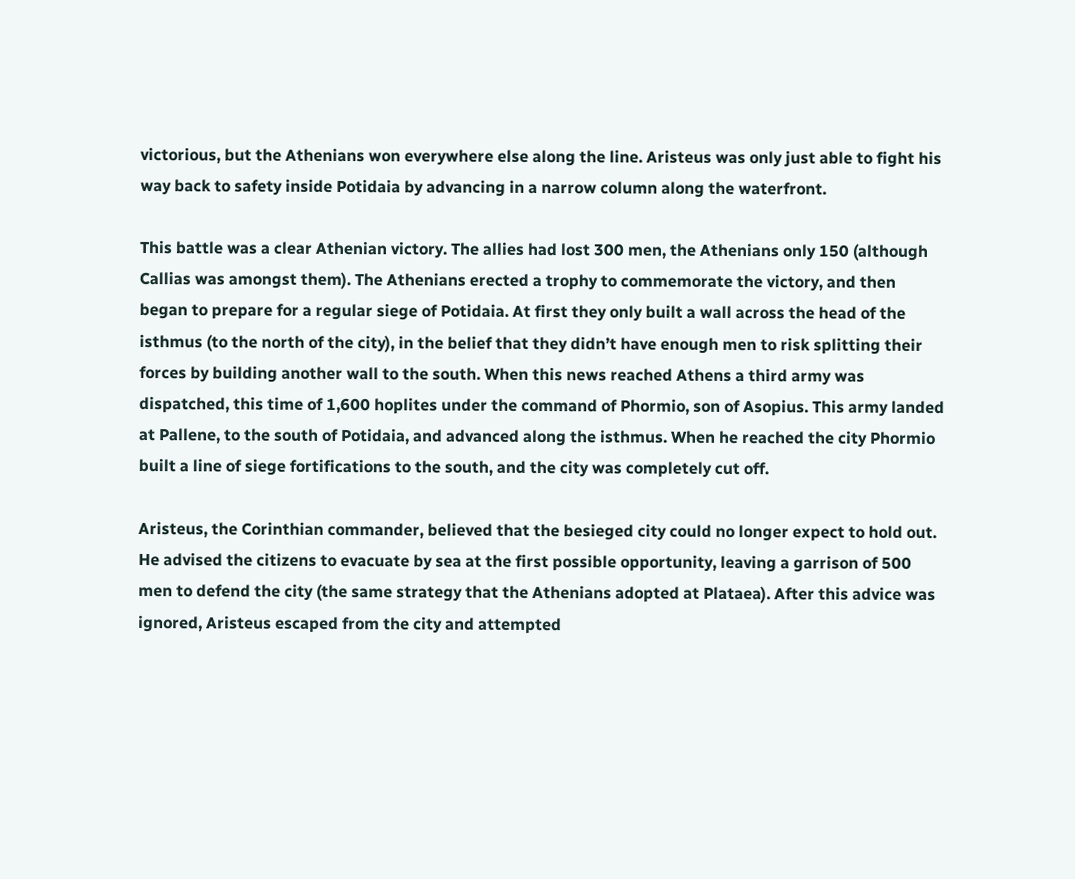victorious, but the Athenians won everywhere else along the line. Aristeus was only just able to fight his way back to safety inside Potidaia by advancing in a narrow column along the waterfront.

This battle was a clear Athenian victory. The allies had lost 300 men, the Athenians only 150 (although Callias was amongst them). The Athenians erected a trophy to commemorate the victory, and then began to prepare for a regular siege of Potidaia. At first they only built a wall across the head of the isthmus (to the north of the city), in the belief that they didn’t have enough men to risk splitting their forces by building another wall to the south. When this news reached Athens a third army was dispatched, this time of 1,600 hoplites under the command of Phormio, son of Asopius. This army landed at Pallene, to the south of Potidaia, and advanced along the isthmus. When he reached the city Phormio built a line of siege fortifications to the south, and the city was completely cut off.

Aristeus, the Corinthian commander, believed that the besieged city could no longer expect to hold out. He advised the citizens to evacuate by sea at the first possible opportunity, leaving a garrison of 500 men to defend the city (the same strategy that the Athenians adopted at Plataea). After this advice was ignored, Aristeus escaped from the city and attempted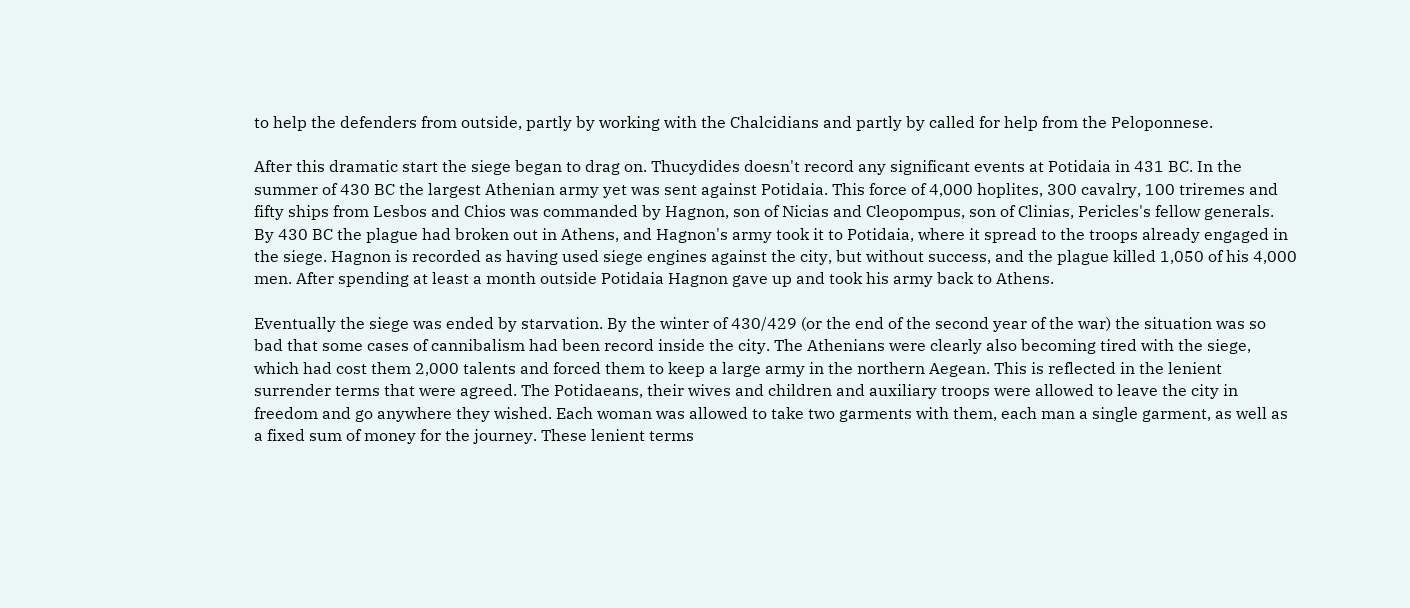to help the defenders from outside, partly by working with the Chalcidians and partly by called for help from the Peloponnese.

After this dramatic start the siege began to drag on. Thucydides doesn't record any significant events at Potidaia in 431 BC. In the summer of 430 BC the largest Athenian army yet was sent against Potidaia. This force of 4,000 hoplites, 300 cavalry, 100 triremes and fifty ships from Lesbos and Chios was commanded by Hagnon, son of Nicias and Cleopompus, son of Clinias, Pericles's fellow generals. By 430 BC the plague had broken out in Athens, and Hagnon's army took it to Potidaia, where it spread to the troops already engaged in the siege. Hagnon is recorded as having used siege engines against the city, but without success, and the plague killed 1,050 of his 4,000 men. After spending at least a month outside Potidaia Hagnon gave up and took his army back to Athens.

Eventually the siege was ended by starvation. By the winter of 430/429 (or the end of the second year of the war) the situation was so bad that some cases of cannibalism had been record inside the city. The Athenians were clearly also becoming tired with the siege, which had cost them 2,000 talents and forced them to keep a large army in the northern Aegean. This is reflected in the lenient surrender terms that were agreed. The Potidaeans, their wives and children and auxiliary troops were allowed to leave the city in freedom and go anywhere they wished. Each woman was allowed to take two garments with them, each man a single garment, as well as a fixed sum of money for the journey. These lenient terms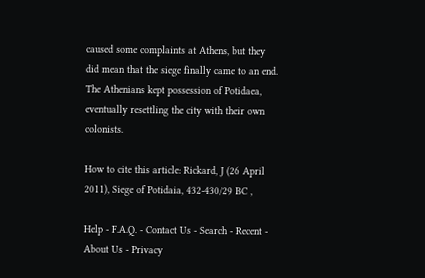caused some complaints at Athens, but they did mean that the siege finally came to an end. The Athenians kept possession of Potidaea, eventually resettling the city with their own colonists.

How to cite this article: Rickard, J (26 April 2011), Siege of Potidaia, 432-430/29 BC ,

Help - F.A.Q. - Contact Us - Search - Recent - About Us - Privacy